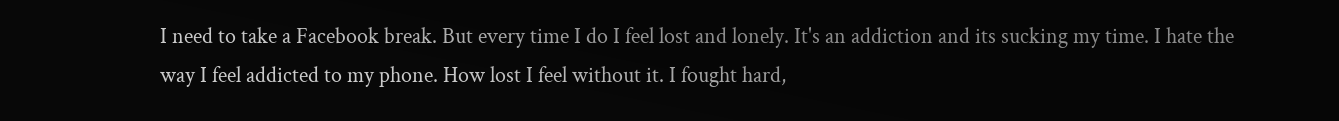I need to take a Facebook break. But every time I do I feel lost and lonely. It's an addiction and its sucking my time. I hate the way I feel addicted to my phone. How lost I feel without it. I fought hard,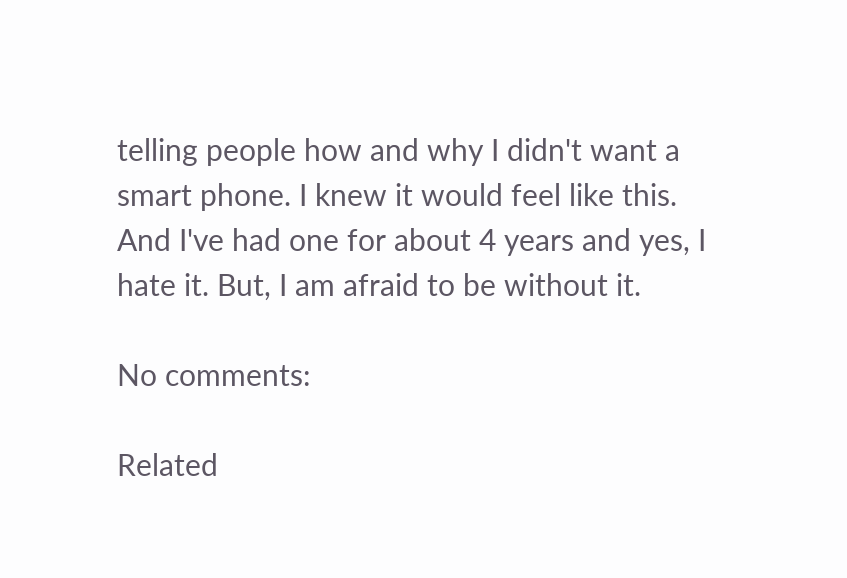telling people how and why I didn't want a smart phone. I knew it would feel like this. And I've had one for about 4 years and yes, I hate it. But, I am afraid to be without it.

No comments:

Related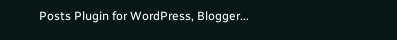Posts Plugin for WordPress, Blogger...